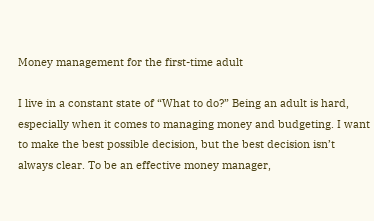Money management for the first-time adult

I live in a constant state of “What to do?” Being an adult is hard, especially when it comes to managing money and budgeting. I want to make the best possible decision, but the best decision isn’t always clear. To be an effective money manager,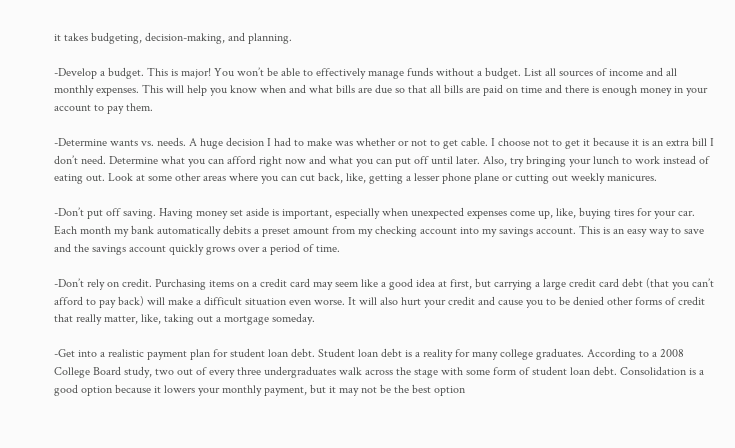it takes budgeting, decision-making, and planning.

-Develop a budget. This is major! You won’t be able to effectively manage funds without a budget. List all sources of income and all monthly expenses. This will help you know when and what bills are due so that all bills are paid on time and there is enough money in your account to pay them.

-Determine wants vs. needs. A huge decision I had to make was whether or not to get cable. I choose not to get it because it is an extra bill I don’t need. Determine what you can afford right now and what you can put off until later. Also, try bringing your lunch to work instead of eating out. Look at some other areas where you can cut back, like, getting a lesser phone plane or cutting out weekly manicures.

-Don’t put off saving. Having money set aside is important, especially when unexpected expenses come up, like, buying tires for your car. Each month my bank automatically debits a preset amount from my checking account into my savings account. This is an easy way to save and the savings account quickly grows over a period of time.

-Don’t rely on credit. Purchasing items on a credit card may seem like a good idea at first, but carrying a large credit card debt (that you can’t afford to pay back) will make a difficult situation even worse. It will also hurt your credit and cause you to be denied other forms of credit that really matter, like, taking out a mortgage someday.

-Get into a realistic payment plan for student loan debt. Student loan debt is a reality for many college graduates. According to a 2008 College Board study, two out of every three undergraduates walk across the stage with some form of student loan debt. Consolidation is a good option because it lowers your monthly payment, but it may not be the best option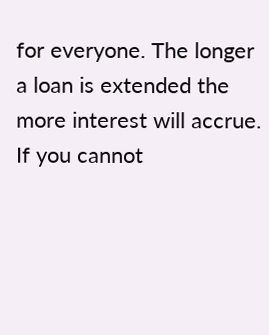for everyone. The longer a loan is extended the more interest will accrue. If you cannot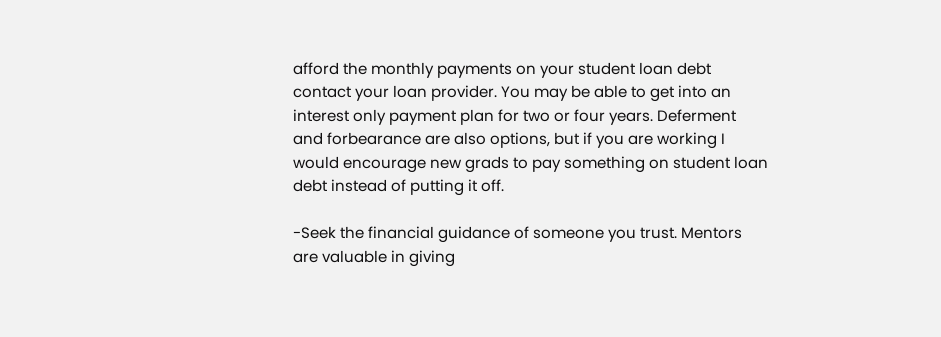afford the monthly payments on your student loan debt contact your loan provider. You may be able to get into an interest only payment plan for two or four years. Deferment and forbearance are also options, but if you are working I would encourage new grads to pay something on student loan debt instead of putting it off.

-Seek the financial guidance of someone you trust. Mentors are valuable in giving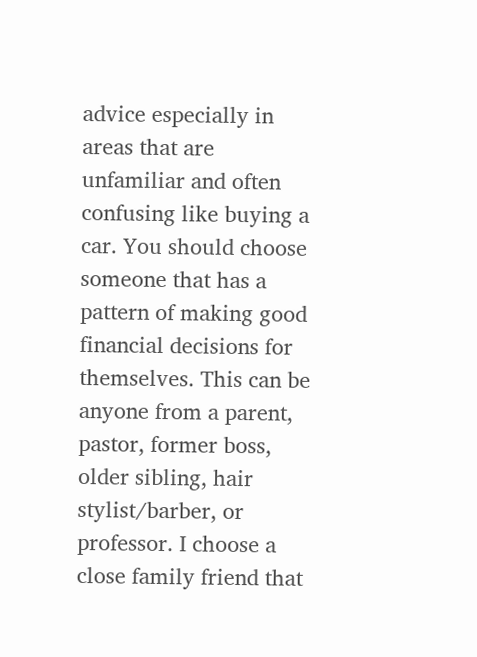advice especially in areas that are unfamiliar and often confusing like buying a car. You should choose someone that has a pattern of making good financial decisions for themselves. This can be anyone from a parent, pastor, former boss, older sibling, hair stylist/barber, or professor. I choose a close family friend that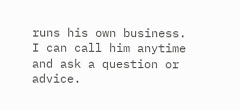runs his own business. I can call him anytime and ask a question or advice.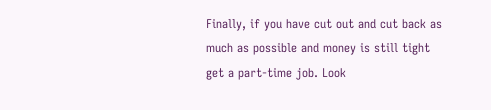Finally, if you have cut out and cut back as much as possible and money is still tight get a part-time job. Look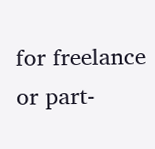for freelance or part-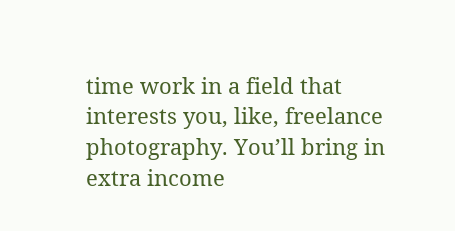time work in a field that interests you, like, freelance photography. You’ll bring in extra income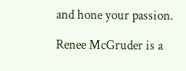and hone your passion.

Renee McGruder is a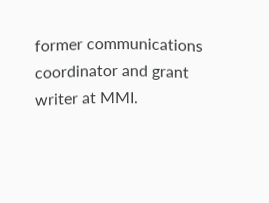former communications coordinator and grant writer at MMI.